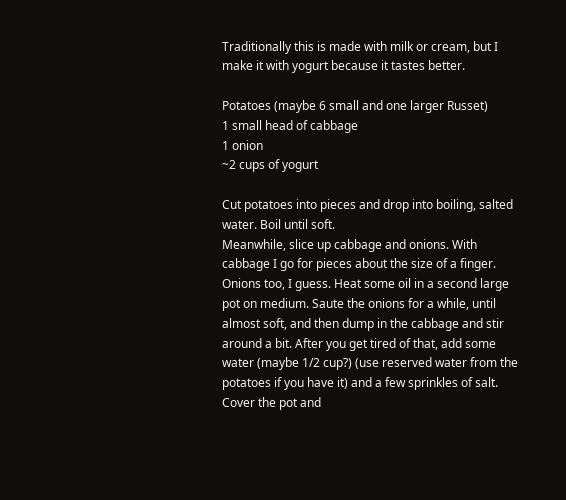Traditionally this is made with milk or cream, but I make it with yogurt because it tastes better.

Potatoes (maybe 6 small and one larger Russet)
1 small head of cabbage
1 onion
~2 cups of yogurt

Cut potatoes into pieces and drop into boiling, salted water. Boil until soft.
Meanwhile, slice up cabbage and onions. With cabbage I go for pieces about the size of a finger. Onions too, I guess. Heat some oil in a second large pot on medium. Saute the onions for a while, until almost soft, and then dump in the cabbage and stir around a bit. After you get tired of that, add some water (maybe 1/2 cup?) (use reserved water from the potatoes if you have it) and a few sprinkles of salt. Cover the pot and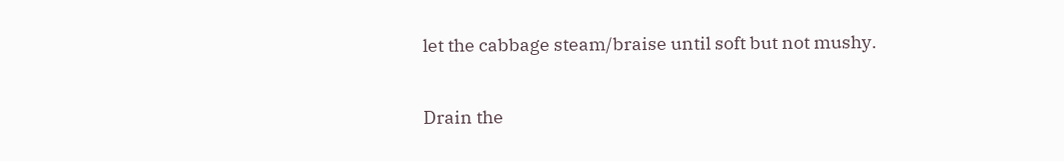let the cabbage steam/braise until soft but not mushy.

Drain the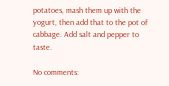potatoes, mash them up with the yogurt, then add that to the pot of cabbage. Add salt and pepper to taste.

No comments: